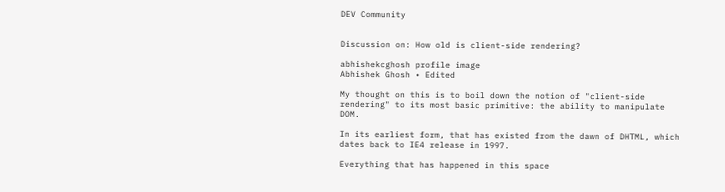DEV Community


Discussion on: How old is client-side rendering?

abhishekcghosh profile image
Abhishek Ghosh • Edited

My thought on this is to boil down the notion of "client-side rendering" to its most basic primitive: the ability to manipulate DOM.

In its earliest form, that has existed from the dawn of DHTML, which dates back to IE4 release in 1997.

Everything that has happened in this space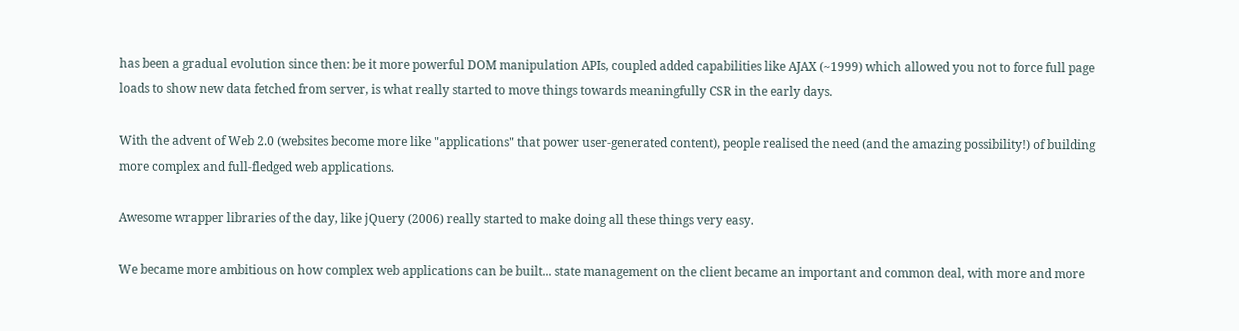has been a gradual evolution since then: be it more powerful DOM manipulation APIs, coupled added capabilities like AJAX (~1999) which allowed you not to force full page loads to show new data fetched from server, is what really started to move things towards meaningfully CSR in the early days.

With the advent of Web 2.0 (websites become more like "applications" that power user-generated content), people realised the need (and the amazing possibility!) of building more complex and full-fledged web applications.

Awesome wrapper libraries of the day, like jQuery (2006) really started to make doing all these things very easy.

We became more ambitious on how complex web applications can be built... state management on the client became an important and common deal, with more and more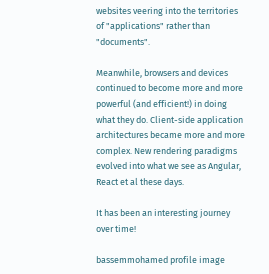websites veering into the territories of "applications" rather than "documents".

Meanwhile, browsers and devices continued to become more and more powerful (and efficient!) in doing what they do. Client-side application architectures became more and more complex. New rendering paradigms evolved into what we see as Angular, React et al these days.

It has been an interesting journey over time!

bassemmohamed profile image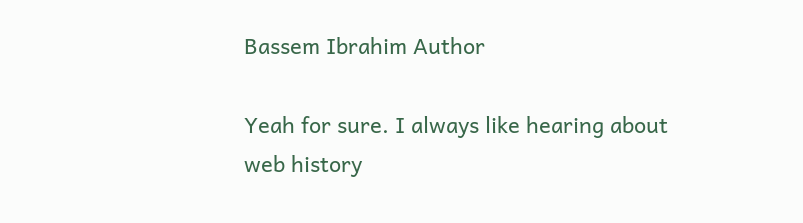Bassem Ibrahim Author

Yeah for sure. I always like hearing about web history